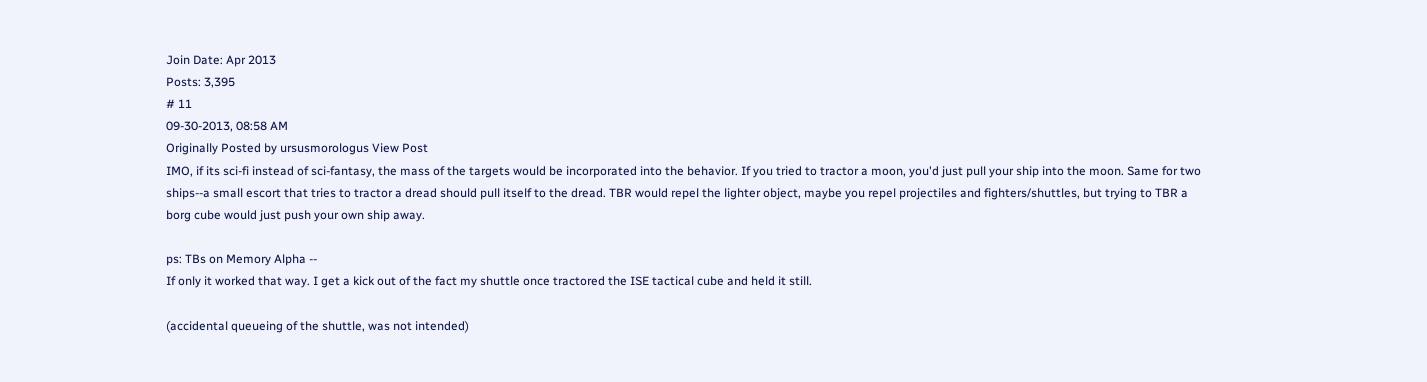Join Date: Apr 2013
Posts: 3,395
# 11
09-30-2013, 08:58 AM
Originally Posted by ursusmorologus View Post
IMO, if its sci-fi instead of sci-fantasy, the mass of the targets would be incorporated into the behavior. If you tried to tractor a moon, you'd just pull your ship into the moon. Same for two ships--a small escort that tries to tractor a dread should pull itself to the dread. TBR would repel the lighter object, maybe you repel projectiles and fighters/shuttles, but trying to TBR a borg cube would just push your own ship away.

ps: TBs on Memory Alpha --
If only it worked that way. I get a kick out of the fact my shuttle once tractored the ISE tactical cube and held it still.

(accidental queueing of the shuttle, was not intended)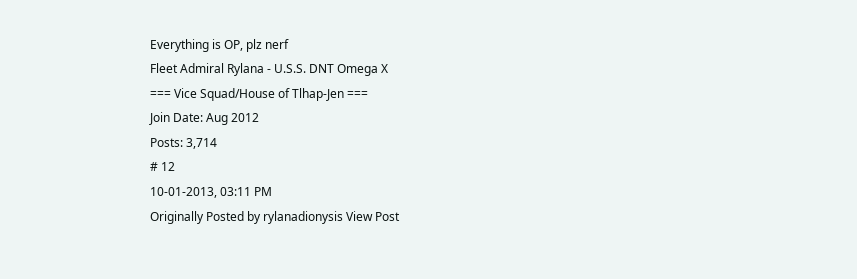Everything is OP, plz nerf
Fleet Admiral Rylana - U.S.S. DNT Omega X
=== Vice Squad/House of Tlhap-Jen ===
Join Date: Aug 2012
Posts: 3,714
# 12
10-01-2013, 03:11 PM
Originally Posted by rylanadionysis View Post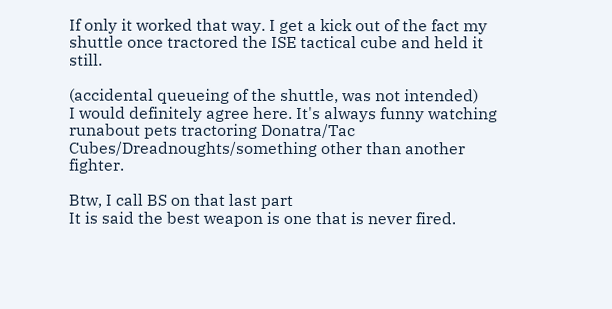If only it worked that way. I get a kick out of the fact my shuttle once tractored the ISE tactical cube and held it still.

(accidental queueing of the shuttle, was not intended)
I would definitely agree here. It's always funny watching runabout pets tractoring Donatra/Tac Cubes/Dreadnoughts/something other than another fighter.

Btw, I call BS on that last part
It is said the best weapon is one that is never fired.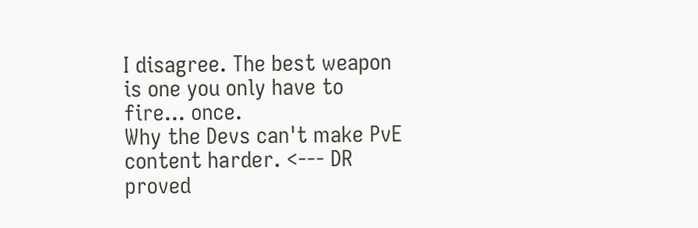I disagree. The best weapon is one you only have to fire... once.
Why the Devs can't make PvE content harder. <--- DR proved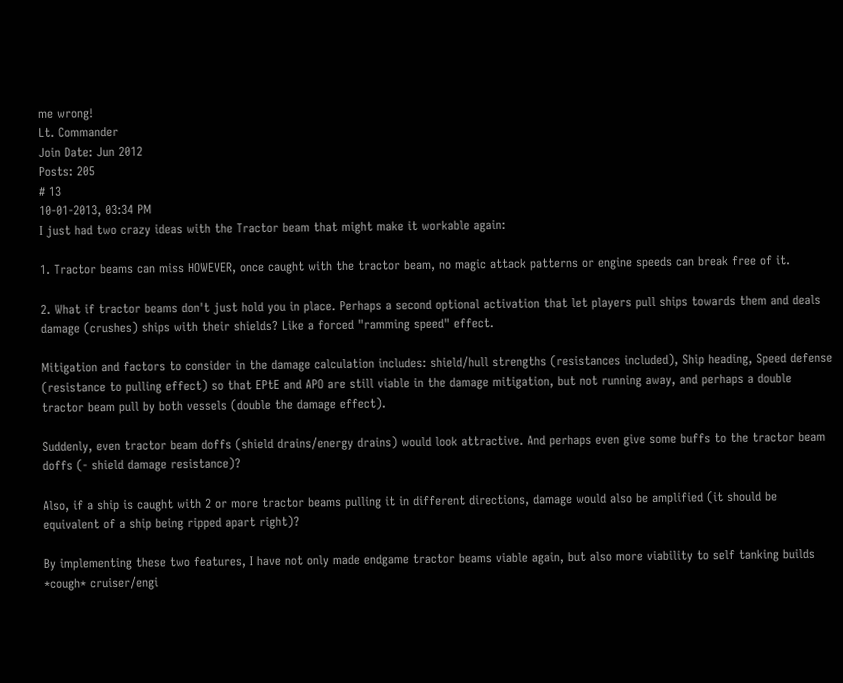me wrong!
Lt. Commander
Join Date: Jun 2012
Posts: 205
# 13
10-01-2013, 03:34 PM
I just had two crazy ideas with the Tractor beam that might make it workable again:

1. Tractor beams can miss HOWEVER, once caught with the tractor beam, no magic attack patterns or engine speeds can break free of it.

2. What if tractor beams don't just hold you in place. Perhaps a second optional activation that let players pull ships towards them and deals damage (crushes) ships with their shields? Like a forced "ramming speed" effect.

Mitigation and factors to consider in the damage calculation includes: shield/hull strengths (resistances included), Ship heading, Speed defense (resistance to pulling effect) so that EPtE and APO are still viable in the damage mitigation, but not running away, and perhaps a double tractor beam pull by both vessels (double the damage effect).

Suddenly, even tractor beam doffs (shield drains/energy drains) would look attractive. And perhaps even give some buffs to the tractor beam doffs (- shield damage resistance)?

Also, if a ship is caught with 2 or more tractor beams pulling it in different directions, damage would also be amplified (it should be equivalent of a ship being ripped apart right)?

By implementing these two features, I have not only made endgame tractor beams viable again, but also more viability to self tanking builds *cough* cruiser/engi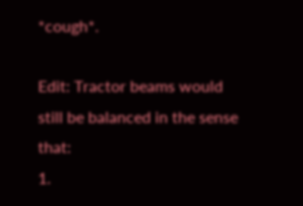*cough*.

Edit: Tractor beams would still be balanced in the sense that:
1.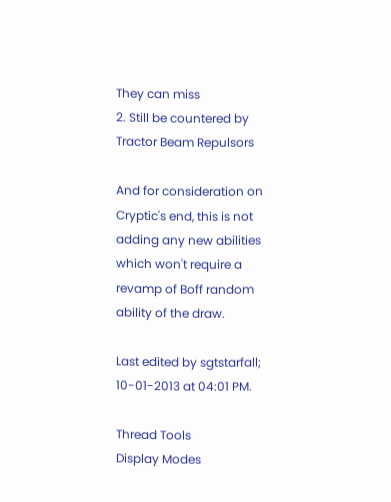They can miss
2. Still be countered by Tractor Beam Repulsors

And for consideration on Cryptic's end, this is not adding any new abilities which won't require a revamp of Boff random ability of the draw.

Last edited by sgtstarfall; 10-01-2013 at 04:01 PM.

Thread Tools
Display Modes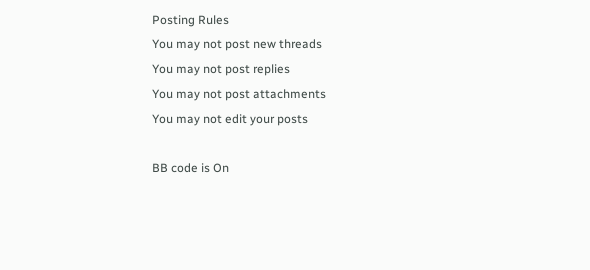Posting Rules
You may not post new threads
You may not post replies
You may not post attachments
You may not edit your posts

BB code is On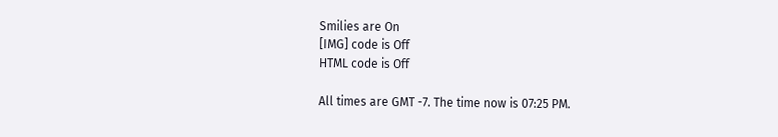Smilies are On
[IMG] code is Off
HTML code is Off

All times are GMT -7. The time now is 07:25 PM.